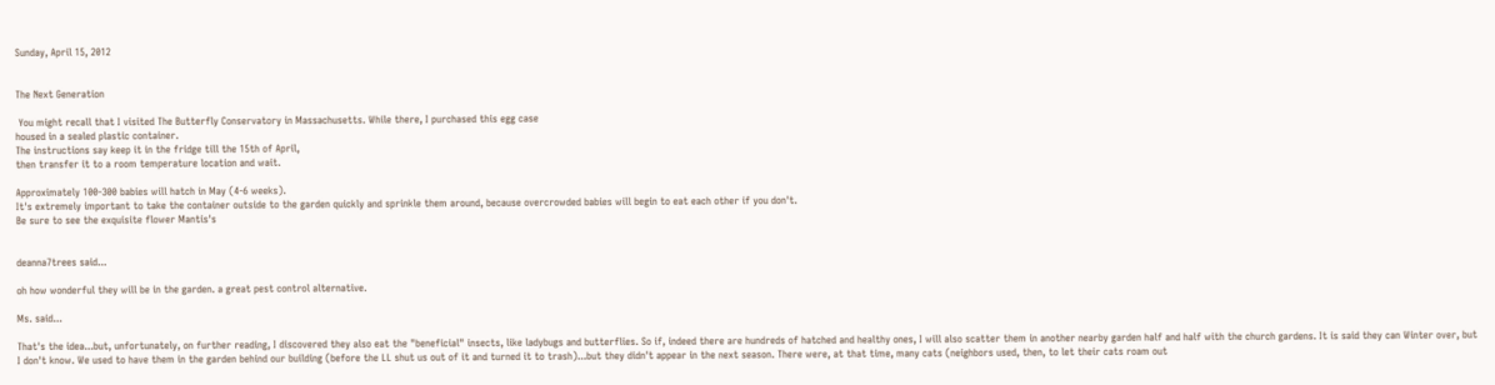Sunday, April 15, 2012


The Next Generation

 You might recall that I visited The Butterfly Conservatory in Massachusetts. While there, I purchased this egg case
housed in a sealed plastic container.
The instructions say keep it in the fridge till the 15th of April,
then transfer it to a room temperature location and wait.

Approximately 100-300 babies will hatch in May (4-6 weeks).
It's extremely important to take the container outside to the garden quickly and sprinkle them around, because overcrowded babies will begin to eat each other if you don't.
Be sure to see the exquisite flower Mantis's


deanna7trees said...

oh how wonderful they will be in the garden. a great pest control alternative.

Ms. said...

That's the idea...but, unfortunately, on further reading, I discovered they also eat the "beneficial" insects, like ladybugs and butterflies. So if, indeed there are hundreds of hatched and healthy ones, I will also scatter them in another nearby garden half and half with the church gardens. It is said they can Winter over, but I don't know. We used to have them in the garden behind our building (before the LL shut us out of it and turned it to trash)...but they didn't appear in the next season. There were, at that time, many cats (neighbors used, then, to let their cats roam out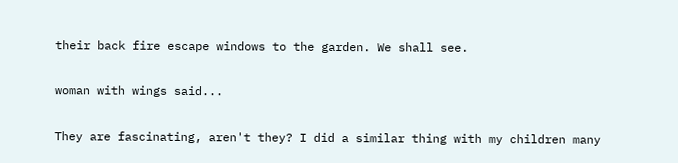their back fire escape windows to the garden. We shall see.

woman with wings said...

They are fascinating, aren't they? I did a similar thing with my children many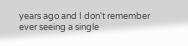years ago and I don't remember ever seeing a single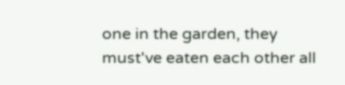one in the garden, they must've eaten each other all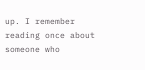up. I remember reading once about someone who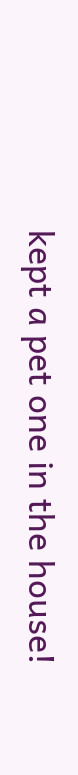kept a pet one in the house!